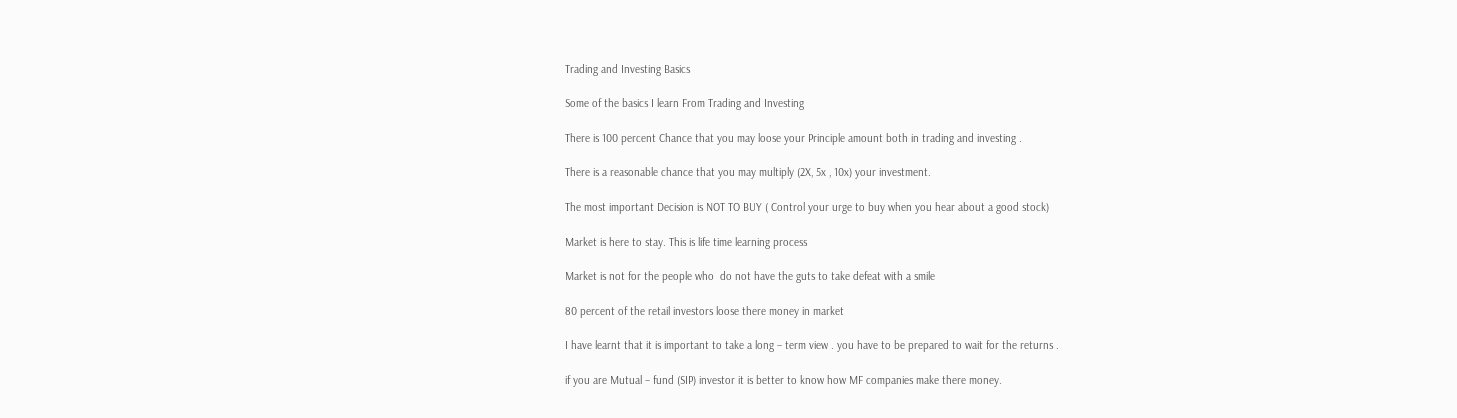Trading and Investing Basics

Some of the basics I learn From Trading and Investing

There is 100 percent Chance that you may loose your Principle amount both in trading and investing .

There is a reasonable chance that you may multiply (2X, 5x , 10x) your investment.

The most important Decision is NOT TO BUY ( Control your urge to buy when you hear about a good stock)

Market is here to stay. This is life time learning process

Market is not for the people who  do not have the guts to take defeat with a smile

80 percent of the retail investors loose there money in market

I have learnt that it is important to take a long – term view . you have to be prepared to wait for the returns .

if you are Mutual – fund (SIP) investor it is better to know how MF companies make there money.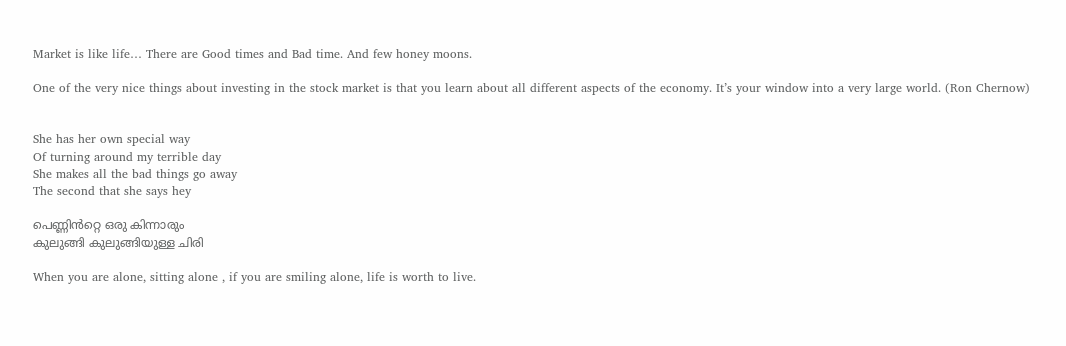Market is like life… There are Good times and Bad time. And few honey moons.

One of the very nice things about investing in the stock market is that you learn about all different aspects of the economy. It’s your window into a very large world. (Ron Chernow)


She has her own special way
Of turning around my terrible day
She makes all the bad things go away
The second that she says hey

പെണ്ണിൻറ്റെ ഒരു കിന്നാരും
കുലുങ്ങി കുലുങ്ങിയുള്ള ചിരി

When you are alone, sitting alone , if you are smiling alone, life is worth to live.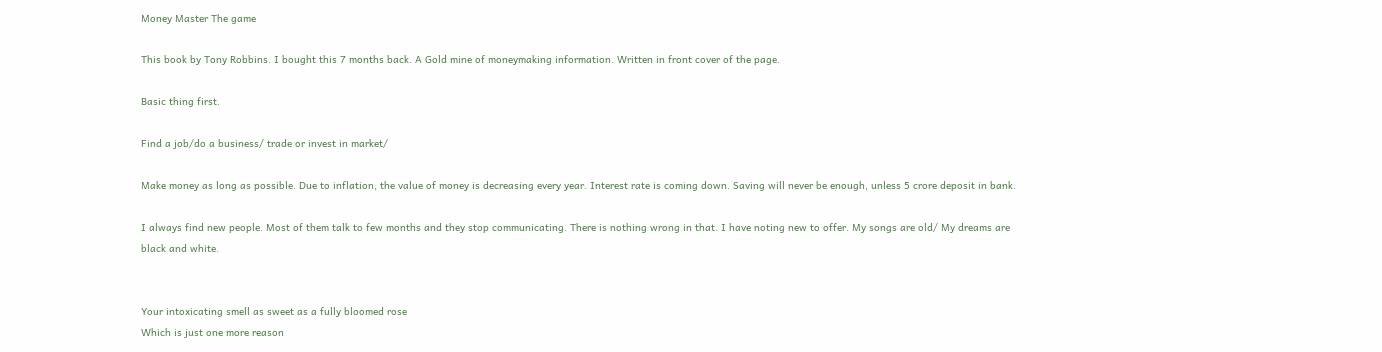Money Master The game

This book by Tony Robbins. I bought this 7 months back. A Gold mine of moneymaking information. Written in front cover of the page.

Basic thing first.

Find a job/do a business/ trade or invest in market/

Make money as long as possible. Due to inflation, the value of money is decreasing every year. Interest rate is coming down. Saving will never be enough, unless 5 crore deposit in bank.

I always find new people. Most of them talk to few months and they stop communicating. There is nothing wrong in that. I have noting new to offer. My songs are old/ My dreams are black and white.


Your intoxicating smell as sweet as a fully bloomed rose
Which is just one more reason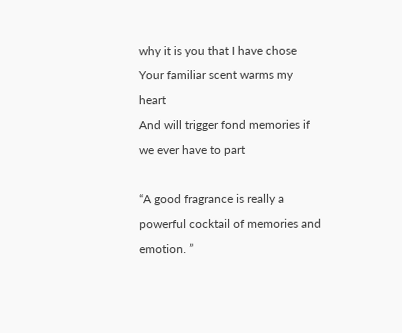why it is you that I have chose
Your familiar scent warms my heart
And will trigger fond memories if we ever have to part

“A good fragrance is really a powerful cocktail of memories and emotion. ”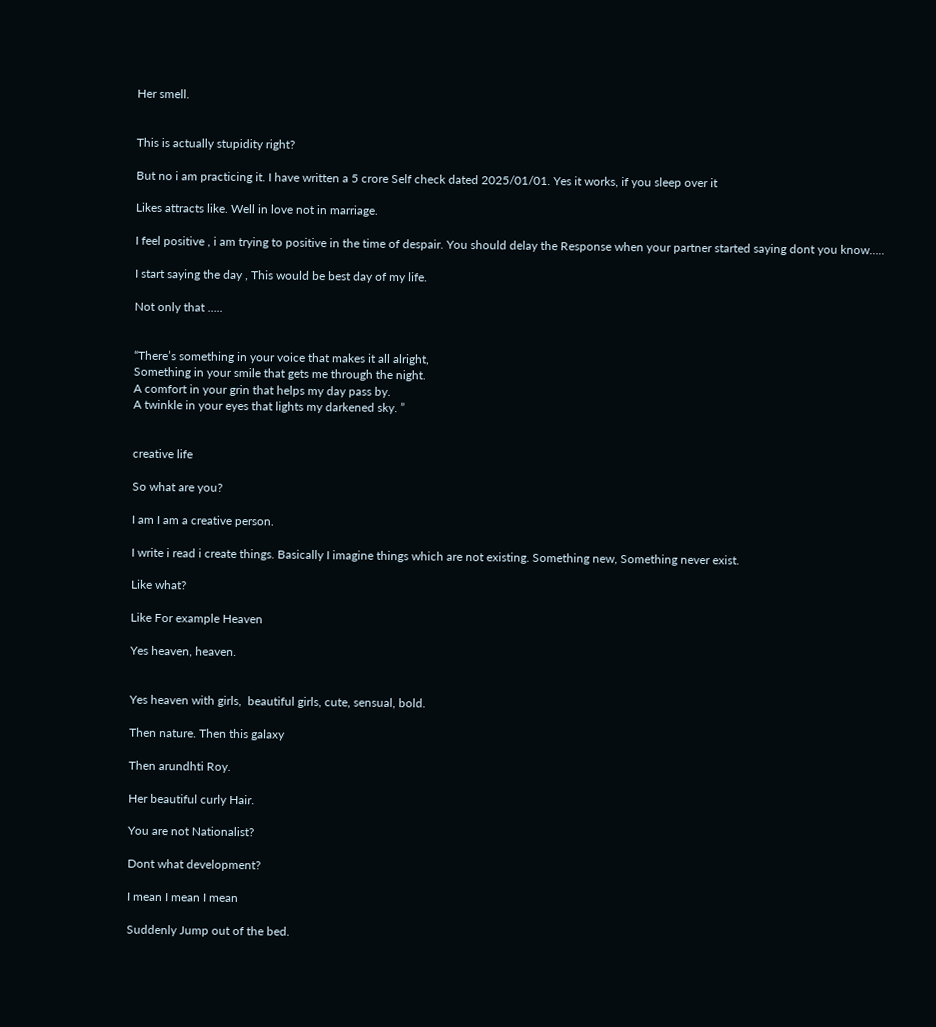Her smell.


This is actually stupidity right?

But no i am practicing it. I have written a 5 crore Self check dated 2025/01/01. Yes it works, if you sleep over it

Likes attracts like. Well in love not in marriage.

I feel positive , i am trying to positive in the time of despair. You should delay the Response when your partner started saying dont you know…..

I start saying the day , This would be best day of my life.

Not only that …..


“There’s something in your voice that makes it all alright,
Something in your smile that gets me through the night.
A comfort in your grin that helps my day pass by.
A twinkle in your eyes that lights my darkened sky. ”


creative life

So what are you?

I am I am a creative person.

I write i read i create things. Basically I imagine things which are not existing. Something new, Something never exist.

Like what?

Like For example Heaven

Yes heaven, heaven.


Yes heaven with girls,  beautiful girls, cute, sensual, bold.

Then nature. Then this galaxy

Then arundhti Roy.

Her beautiful curly Hair.

You are not Nationalist?

Dont what development?

I mean I mean I mean

Suddenly Jump out of the bed.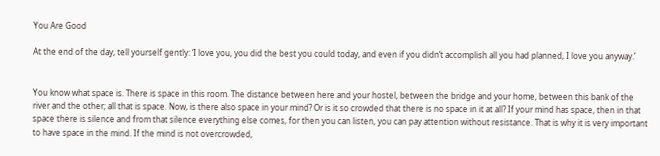You Are Good

At the end of the day, tell yourself gently: ‘I love you, you did the best you could today, and even if you didn’t accomplish all you had planned, I love you anyway.’


You know what space is. There is space in this room. The distance between here and your hostel, between the bridge and your home, between this bank of the river and the other; all that is space. Now, is there also space in your mind? Or is it so crowded that there is no space in it at all? If your mind has space, then in that space there is silence and from that silence everything else comes, for then you can listen, you can pay attention without resistance. That is why it is very important to have space in the mind. If the mind is not overcrowded,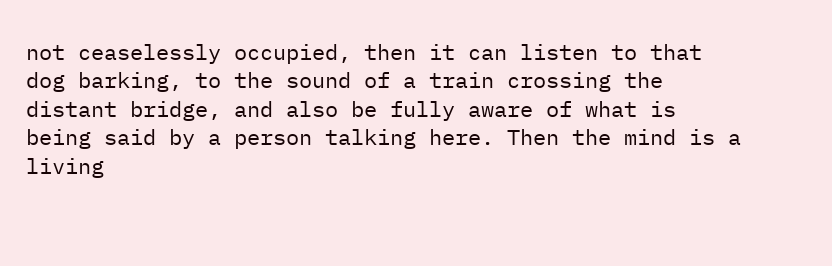not ceaselessly occupied, then it can listen to that dog barking, to the sound of a train crossing the distant bridge, and also be fully aware of what is being said by a person talking here. Then the mind is a living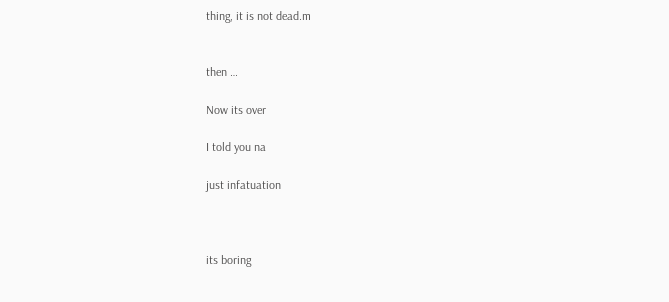thing, it is not dead.m


then …

Now its over

I told you na

just infatuation



its boring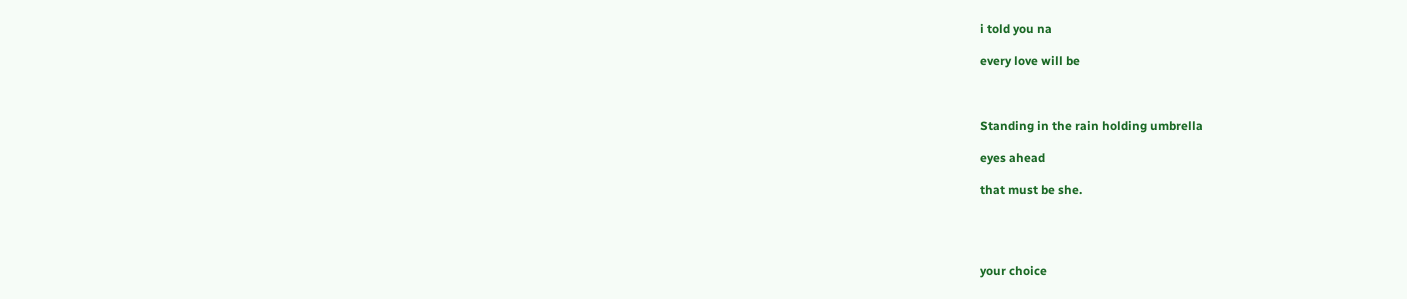i told you na

every love will be



Standing in the rain holding umbrella

eyes ahead

that must be she.




your choice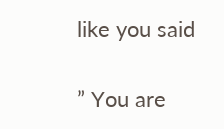like you said

” You are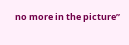no more in the picture”